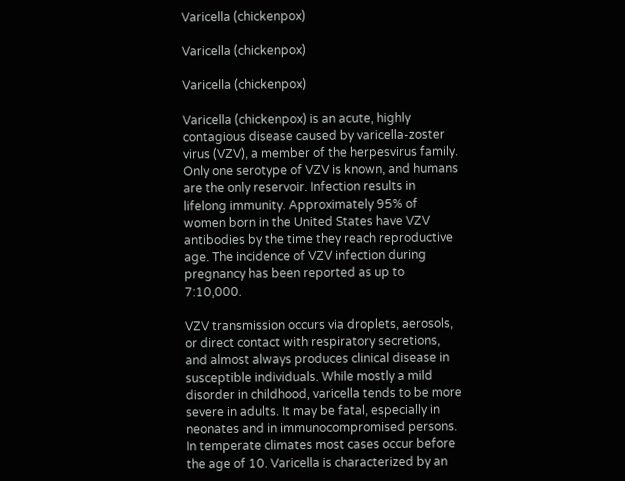Varicella (chickenpox)

Varicella (chickenpox)

Varicella (chickenpox)

Varicella (chickenpox) is an acute, highly contagious disease caused by varicella-zoster virus (VZV), a member of the herpesvirus family. Only one serotype of VZV is known, and humans are the only reservoir. Infection results in lifelong immunity. Approximately 95% of women born in the United States have VZV antibodies by the time they reach reproductive age. The incidence of VZV infection during pregnancy has been reported as up to 7:10,000.

VZV transmission occurs via droplets, aerosols, or direct contact with respiratory secretions, and almost always produces clinical disease in susceptible individuals. While mostly a mild disorder in childhood, varicella tends to be more severe in adults. It may be fatal, especially in neonates and in immunocompromised persons. In temperate climates most cases occur before the age of 10. Varicella is characterized by an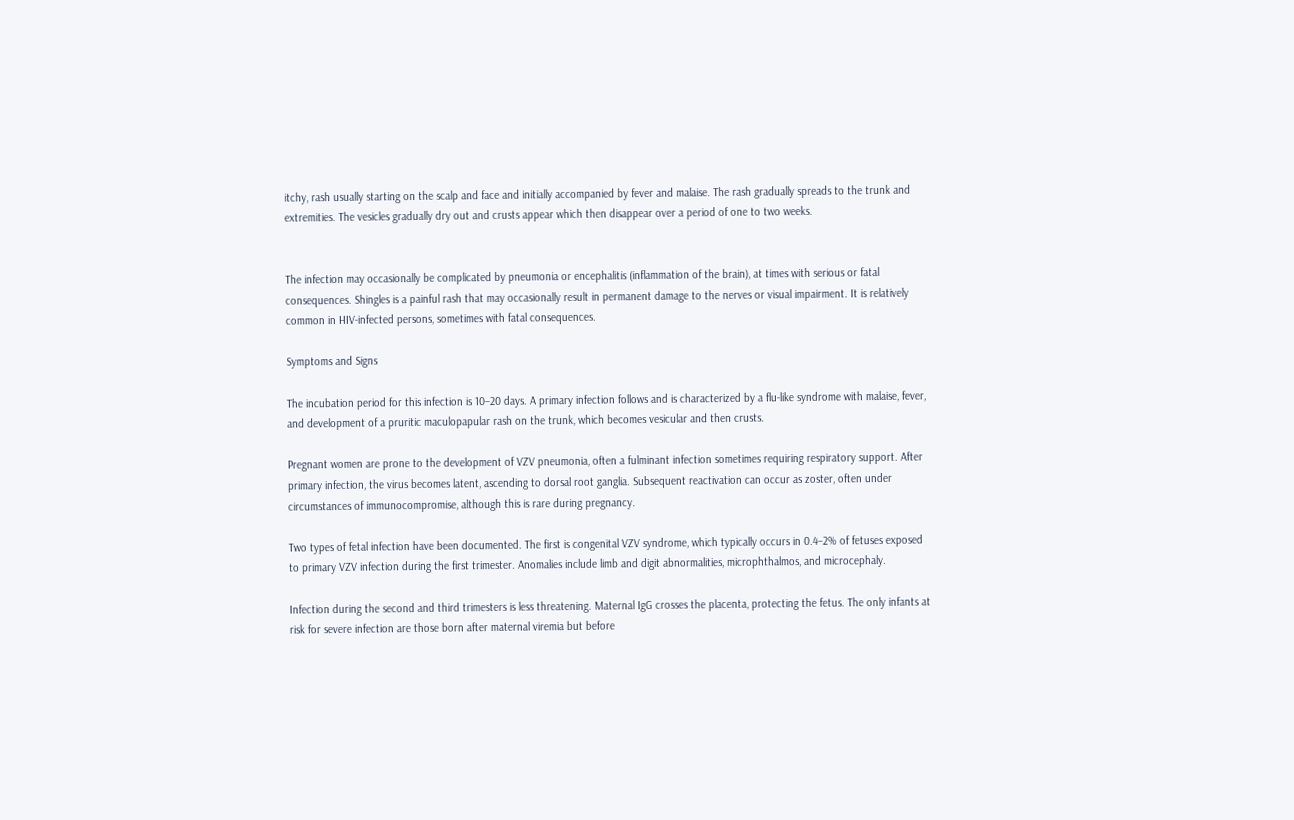itchy, rash usually starting on the scalp and face and initially accompanied by fever and malaise. The rash gradually spreads to the trunk and extremities. The vesicles gradually dry out and crusts appear which then disappear over a period of one to two weeks.


The infection may occasionally be complicated by pneumonia or encephalitis (inflammation of the brain), at times with serious or fatal consequences. Shingles is a painful rash that may occasionally result in permanent damage to the nerves or visual impairment. It is relatively common in HIV-infected persons, sometimes with fatal consequences.

Symptoms and Signs

The incubation period for this infection is 10–20 days. A primary infection follows and is characterized by a flu-like syndrome with malaise, fever, and development of a pruritic maculopapular rash on the trunk, which becomes vesicular and then crusts.

Pregnant women are prone to the development of VZV pneumonia, often a fulminant infection sometimes requiring respiratory support. After primary infection, the virus becomes latent, ascending to dorsal root ganglia. Subsequent reactivation can occur as zoster, often under circumstances of immunocompromise, although this is rare during pregnancy.

Two types of fetal infection have been documented. The first is congenital VZV syndrome, which typically occurs in 0.4–2% of fetuses exposed to primary VZV infection during the first trimester. Anomalies include limb and digit abnormalities, microphthalmos, and microcephaly.

Infection during the second and third trimesters is less threatening. Maternal IgG crosses the placenta, protecting the fetus. The only infants at risk for severe infection are those born after maternal viremia but before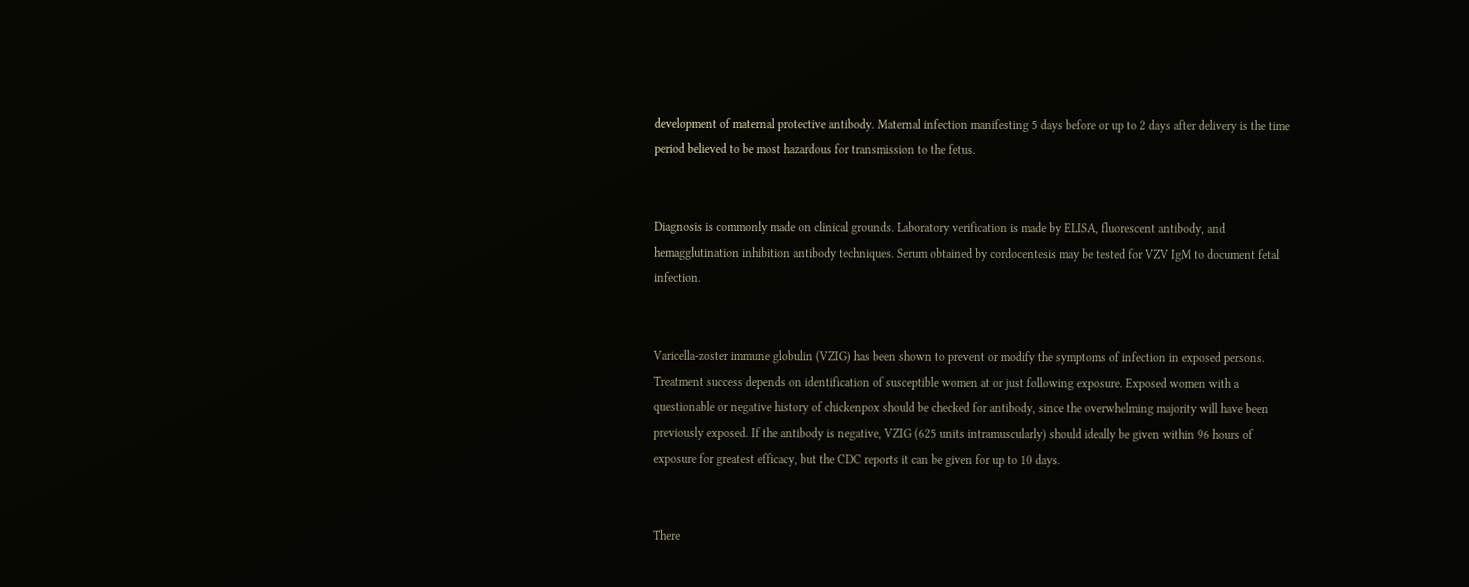development of maternal protective antibody. Maternal infection manifesting 5 days before or up to 2 days after delivery is the time period believed to be most hazardous for transmission to the fetus.


Diagnosis is commonly made on clinical grounds. Laboratory verification is made by ELISA, fluorescent antibody, and hemagglutination inhibition antibody techniques. Serum obtained by cordocentesis may be tested for VZV IgM to document fetal infection.


Varicella-zoster immune globulin (VZIG) has been shown to prevent or modify the symptoms of infection in exposed persons. Treatment success depends on identification of susceptible women at or just following exposure. Exposed women with a questionable or negative history of chickenpox should be checked for antibody, since the overwhelming majority will have been previously exposed. If the antibody is negative, VZIG (625 units intramuscularly) should ideally be given within 96 hours of exposure for greatest efficacy, but the CDC reports it can be given for up to 10 days.


There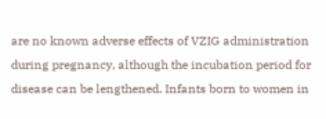are no known adverse effects of VZIG administration during pregnancy, although the incubation period for disease can be lengthened. Infants born to women in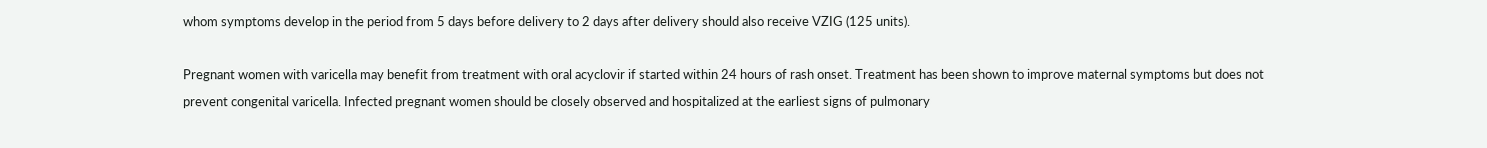whom symptoms develop in the period from 5 days before delivery to 2 days after delivery should also receive VZIG (125 units).

Pregnant women with varicella may benefit from treatment with oral acyclovir if started within 24 hours of rash onset. Treatment has been shown to improve maternal symptoms but does not prevent congenital varicella. Infected pregnant women should be closely observed and hospitalized at the earliest signs of pulmonary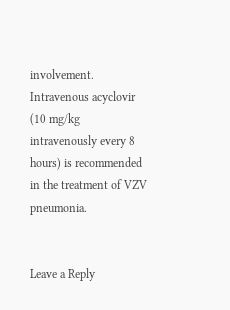involvement. Intravenous acyclovir (10 mg/kg intravenously every 8 hours) is recommended in the treatment of VZV pneumonia.


Leave a Reply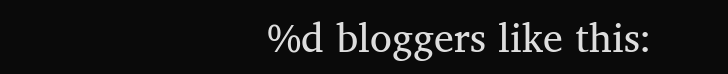%d bloggers like this: